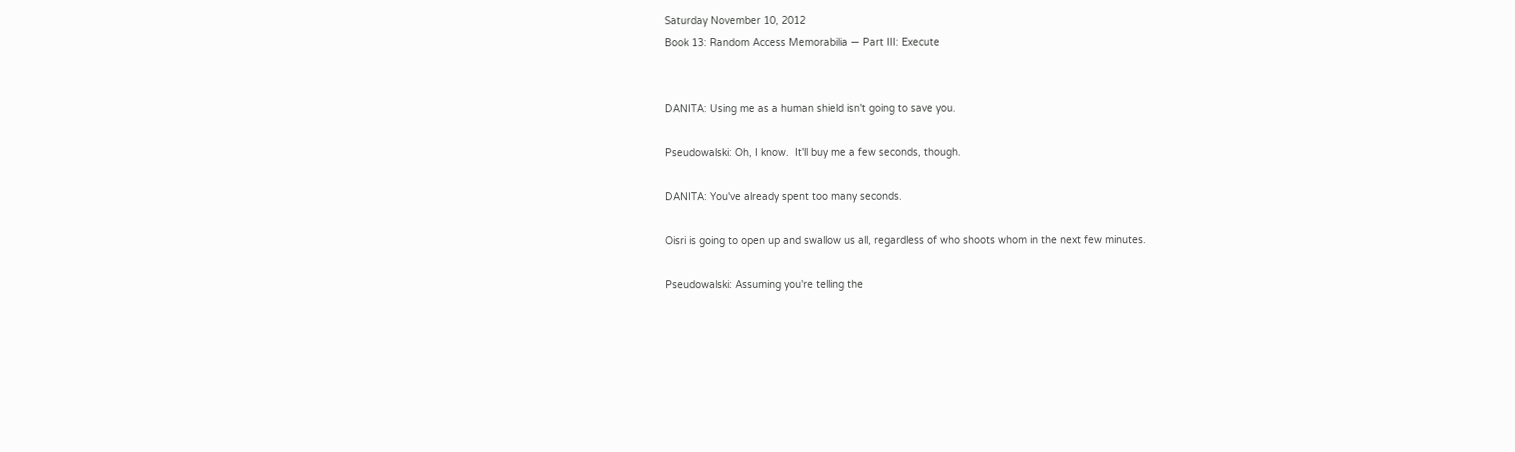Saturday November 10, 2012
Book 13: Random Access Memorabilia — Part III: Execute


DANITA: Using me as a human shield isn't going to save you.

Pseudowalski: Oh, I know.  It'll buy me a few seconds, though.

DANITA: You've already spent too many seconds.

Oisri is going to open up and swallow us all, regardless of who shoots whom in the next few minutes.

Pseudowalski: Assuming you're telling the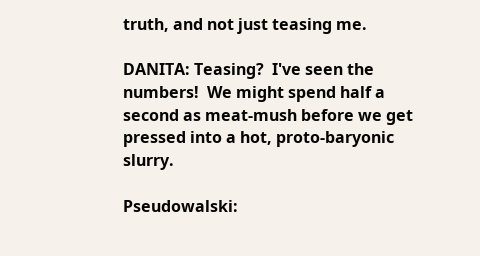truth, and not just teasing me.

DANITA: Teasing?  I've seen the numbers!  We might spend half a second as meat-mush before we get pressed into a hot, proto-baryonic slurry.

Pseudowalski: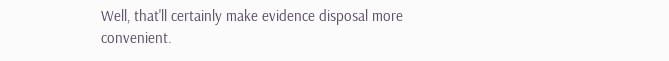Well, that'll certainly make evidence disposal more convenient.